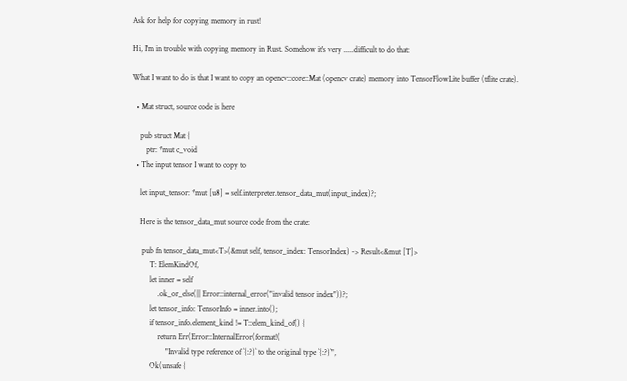Ask for help for copying memory in rust!

Hi, I'm in trouble with copying memory in Rust. Somehow it's very .....difficult to do that:

What I want to do is that I want to copy an opencv::core::Mat (opencv crate) memory into TensorFlowLite buffer (tflite crate).

  • Mat struct, source code is here

    pub struct Mat {
       ptr: *mut c_void
  • The input tensor I want to copy to

    let input_tensor: *mut [u8] = self.interpreter.tensor_data_mut(input_index)?;

    Here is the tensor_data_mut source code from the crate:

     pub fn tensor_data_mut<T>(&mut self, tensor_index: TensorIndex) -> Result<&mut [T]>
         T: ElemKindOf,
         let inner = self
             .ok_or_else(|| Error::internal_error("invalid tensor index"))?;
         let tensor_info: TensorInfo = inner.into();
         if tensor_info.element_kind != T::elem_kind_of() {
             return Err(Error::InternalError(format!(
                 "Invalid type reference of `{:?}` to the original type `{:?}`",
         Ok(unsafe {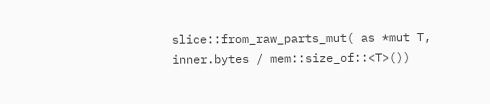slice::from_raw_parts_mut( as *mut T, inner.bytes / mem::size_of::<T>())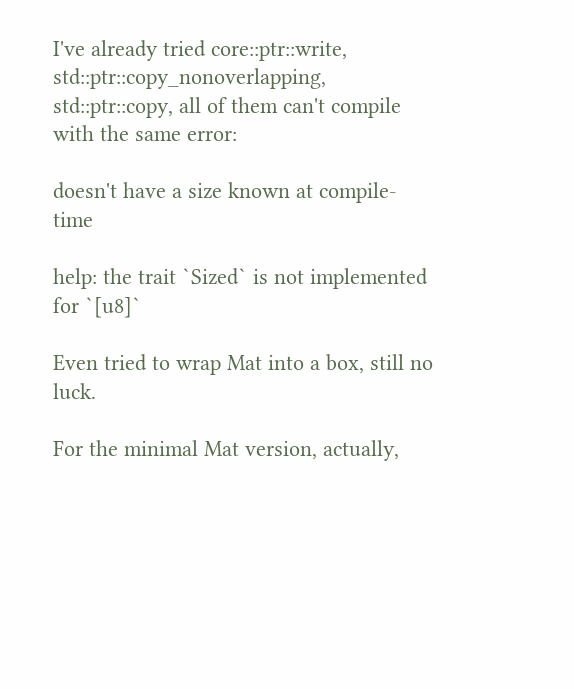I've already tried core::ptr::write, std::ptr::copy_nonoverlapping, std::ptr::copy, all of them can't compile with the same error:

doesn't have a size known at compile-time

help: the trait `Sized` is not implemented for `[u8]`

Even tried to wrap Mat into a box, still no luck.

For the minimal Mat version, actually,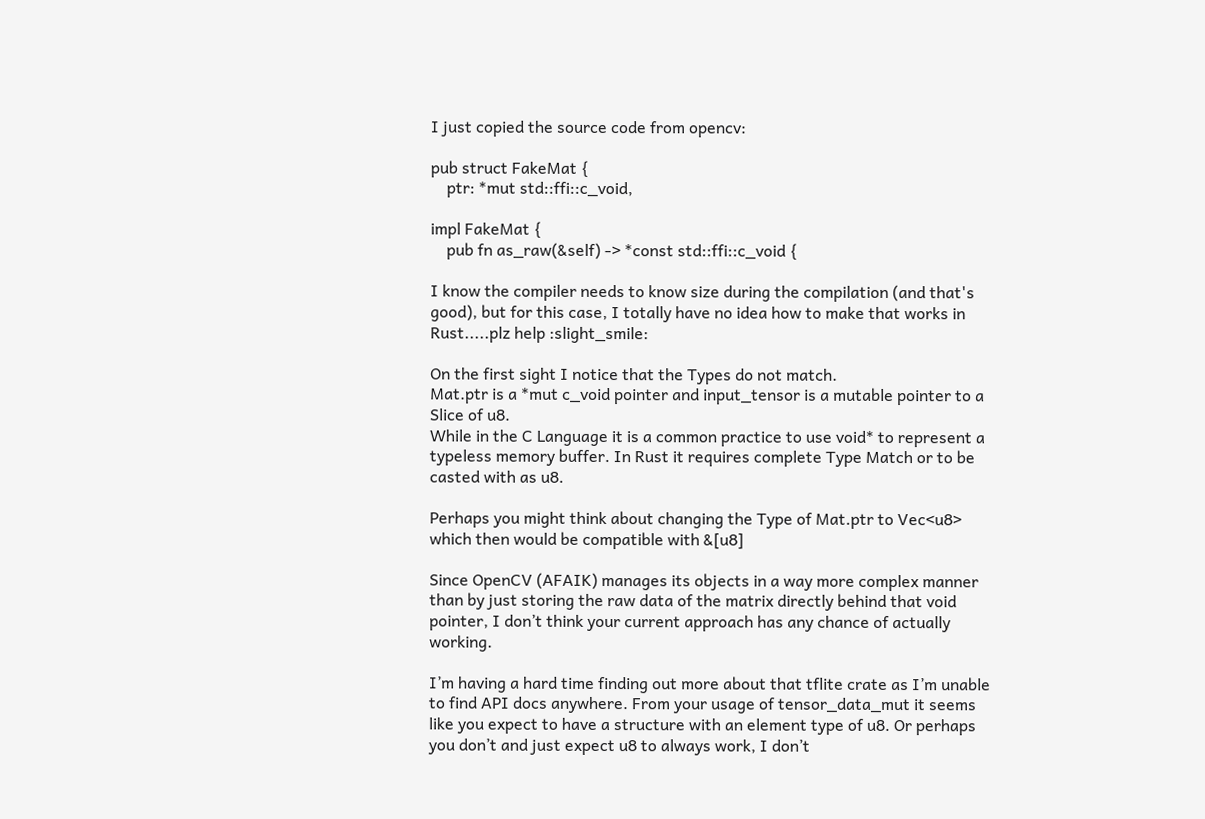I just copied the source code from opencv:

pub struct FakeMat {
    ptr: *mut std::ffi::c_void,

impl FakeMat {
    pub fn as_raw(&self) -> *const std::ffi::c_void {

I know the compiler needs to know size during the compilation (and that's good), but for this case, I totally have no idea how to make that works in Rust.....plz help :slight_smile:

On the first sight I notice that the Types do not match.
Mat.ptr is a *mut c_void pointer and input_tensor is a mutable pointer to a Slice of u8.
While in the C Language it is a common practice to use void* to represent a typeless memory buffer. In Rust it requires complete Type Match or to be casted with as u8.

Perhaps you might think about changing the Type of Mat.ptr to Vec<u8> which then would be compatible with &[u8]

Since OpenCV (AFAIK) manages its objects in a way more complex manner than by just storing the raw data of the matrix directly behind that void pointer, I don’t think your current approach has any chance of actually working.

I’m having a hard time finding out more about that tflite crate as I’m unable to find API docs anywhere. From your usage of tensor_data_mut it seems like you expect to have a structure with an element type of u8. Or perhaps you don’t and just expect u8 to always work, I don’t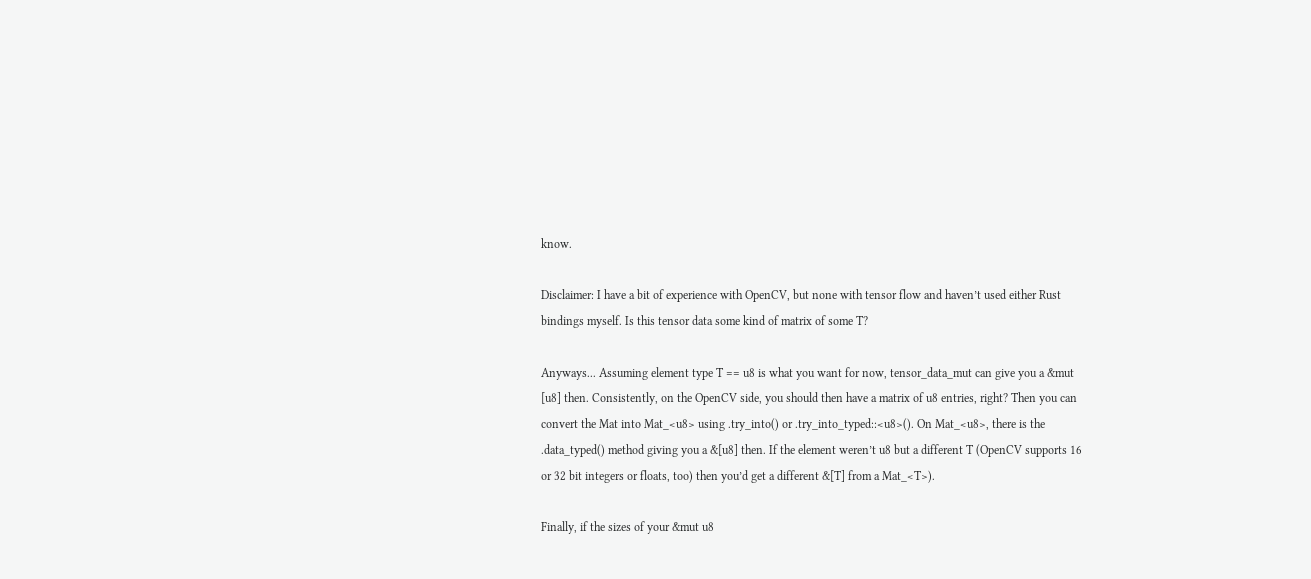know.

Disclaimer: I have a bit of experience with OpenCV, but none with tensor flow and haven’t used either Rust bindings myself. Is this tensor data some kind of matrix of some T?

Anyways... Assuming element type T == u8 is what you want for now, tensor_data_mut can give you a &mut [u8] then. Consistently, on the OpenCV side, you should then have a matrix of u8 entries, right? Then you can convert the Mat into Mat_<u8> using .try_into() or .try_into_typed::<u8>(). On Mat_<u8>, there is the .data_typed() method giving you a &[u8] then. If the element weren’t u8 but a different T (OpenCV supports 16 or 32 bit integers or floats, too) then you’d get a different &[T] from a Mat_<T>).

Finally, if the sizes of your &mut u8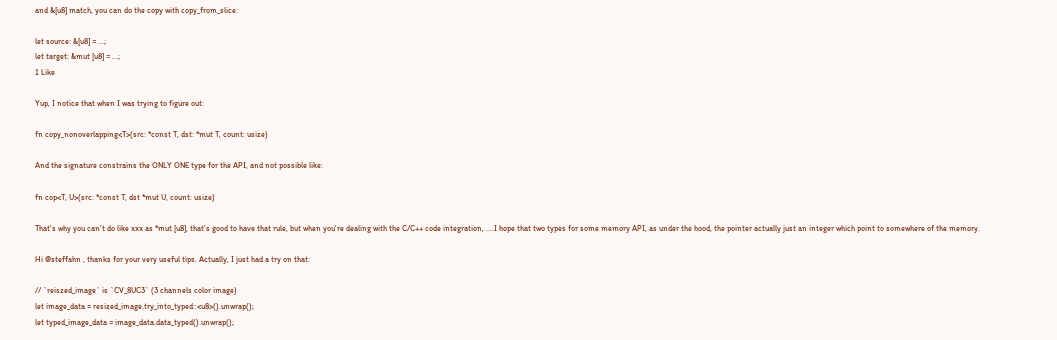and &[u8] match, you can do the copy with copy_from_slice:

let source: &[u8] = ...;
let target: &mut [u8] = ...;
1 Like

Yup, I notice that when I was trying to figure out:

fn copy_nonoverlapping<T>(src: *const T, dst: *mut T, count: usize)

And the signature constrains the ONLY ONE type for the API, and not possible like:

fn cop<T, U>(src: *const T, dst *mut U, count: usize)

That's why you can't do like xxx as *mut [u8], that's good to have that rule, but when you're dealing with the C/C++ code integration, ....I hope that two types for some memory API, as under the hood, the pointer actually just an integer which point to somewhere of the memory.

Hi @steffahn , thanks for your very useful tips. Actually, I just had a try on that:

// `reiszed_image` is `CV_8UC3` (3 channels color image)
let image_data = resized_image.try_into_typed::<u8>().unwrap();
let typed_image_data = image_data.data_typed().unwrap();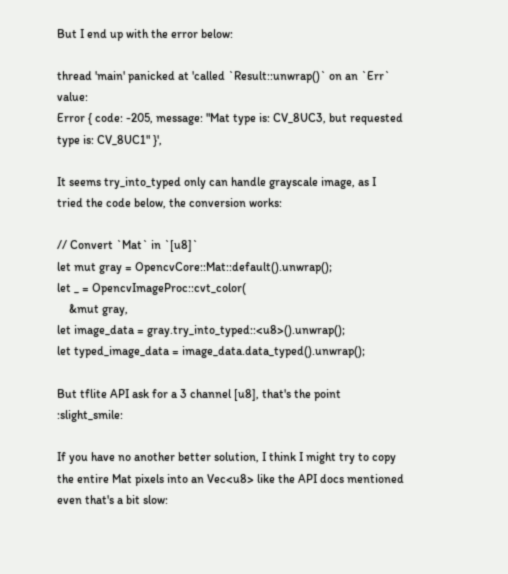But I end up with the error below:

thread 'main' panicked at 'called `Result::unwrap()` on an `Err` value:
Error { code: -205, message: "Mat type is: CV_8UC3, but requested type is: CV_8UC1" }',

It seems try_into_typed only can handle grayscale image, as I tried the code below, the conversion works:

// Convert `Mat` in `[u8]`
let mut gray = OpencvCore::Mat::default().unwrap();
let _ = OpencvImageProc::cvt_color(
    &mut gray,
let image_data = gray.try_into_typed::<u8>().unwrap();
let typed_image_data = image_data.data_typed().unwrap();

But tflite API ask for a 3 channel [u8], that's the point :slight_smile:

If you have no another better solution, I think I might try to copy the entire Mat pixels into an Vec<u8> like the API docs mentioned even that's a bit slow: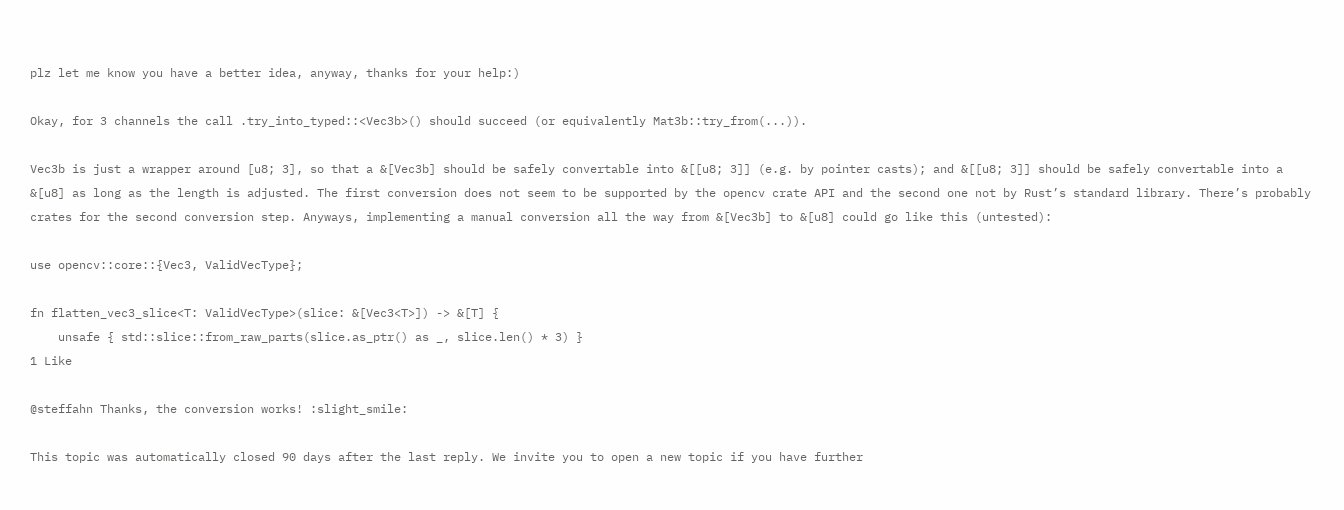plz let me know you have a better idea, anyway, thanks for your help:)

Okay, for 3 channels the call .try_into_typed::<Vec3b>() should succeed (or equivalently Mat3b::try_from(...)).

Vec3b is just a wrapper around [u8; 3], so that a &[Vec3b] should be safely convertable into &[[u8; 3]] (e.g. by pointer casts); and &[[u8; 3]] should be safely convertable into a &[u8] as long as the length is adjusted. The first conversion does not seem to be supported by the opencv crate API and the second one not by Rust’s standard library. There’s probably crates for the second conversion step. Anyways, implementing a manual conversion all the way from &[Vec3b] to &[u8] could go like this (untested):

use opencv::core::{Vec3, ValidVecType};

fn flatten_vec3_slice<T: ValidVecType>(slice: &[Vec3<T>]) -> &[T] {
    unsafe { std::slice::from_raw_parts(slice.as_ptr() as _, slice.len() * 3) }
1 Like

@steffahn Thanks, the conversion works! :slight_smile:

This topic was automatically closed 90 days after the last reply. We invite you to open a new topic if you have further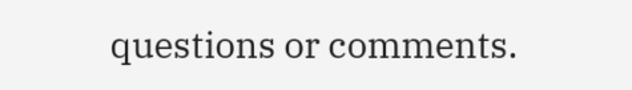questions or comments.